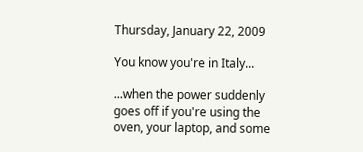Thursday, January 22, 2009

You know you're in Italy...

...when the power suddenly goes off if you're using the oven, your laptop, and some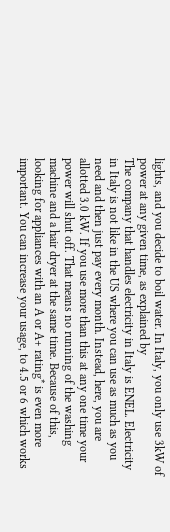lights, and you decide to boil water. In Italy, you only use 3kW of power at any given time, as explained by
The company that handles electricity in Italy is ENEL. Electricity in Italy is not like in the US where you can use as much as you need and then just pay every month. Instead, here, you are allotted 3.0 kW. If you use more than this at any one time your power will shut off. That means no running of the washing machine and a hair dryer at the same time. Because of this, looking for appliances with an A or A+ rating* is even more important. You can increase your usage, to 4.5 or 6 which works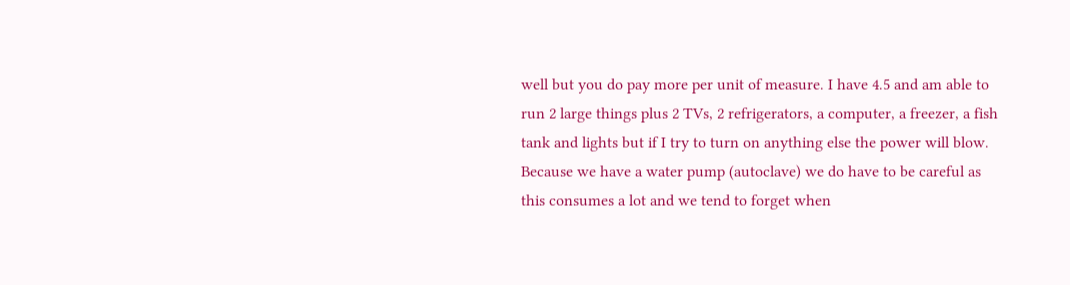well but you do pay more per unit of measure. I have 4.5 and am able to run 2 large things plus 2 TVs, 2 refrigerators, a computer, a freezer, a fish tank and lights but if I try to turn on anything else the power will blow. Because we have a water pump (autoclave) we do have to be careful as this consumes a lot and we tend to forget when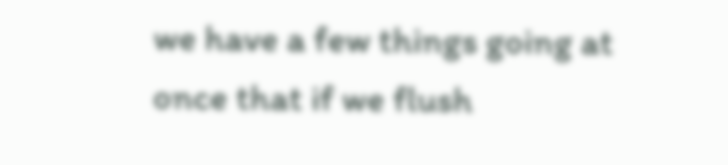we have a few things going at once that if we flush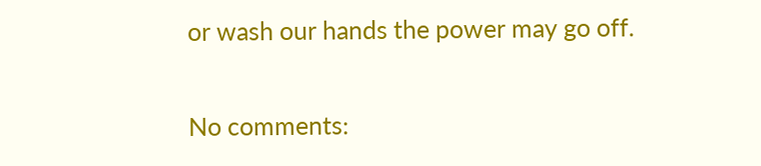or wash our hands the power may go off.

No comments: